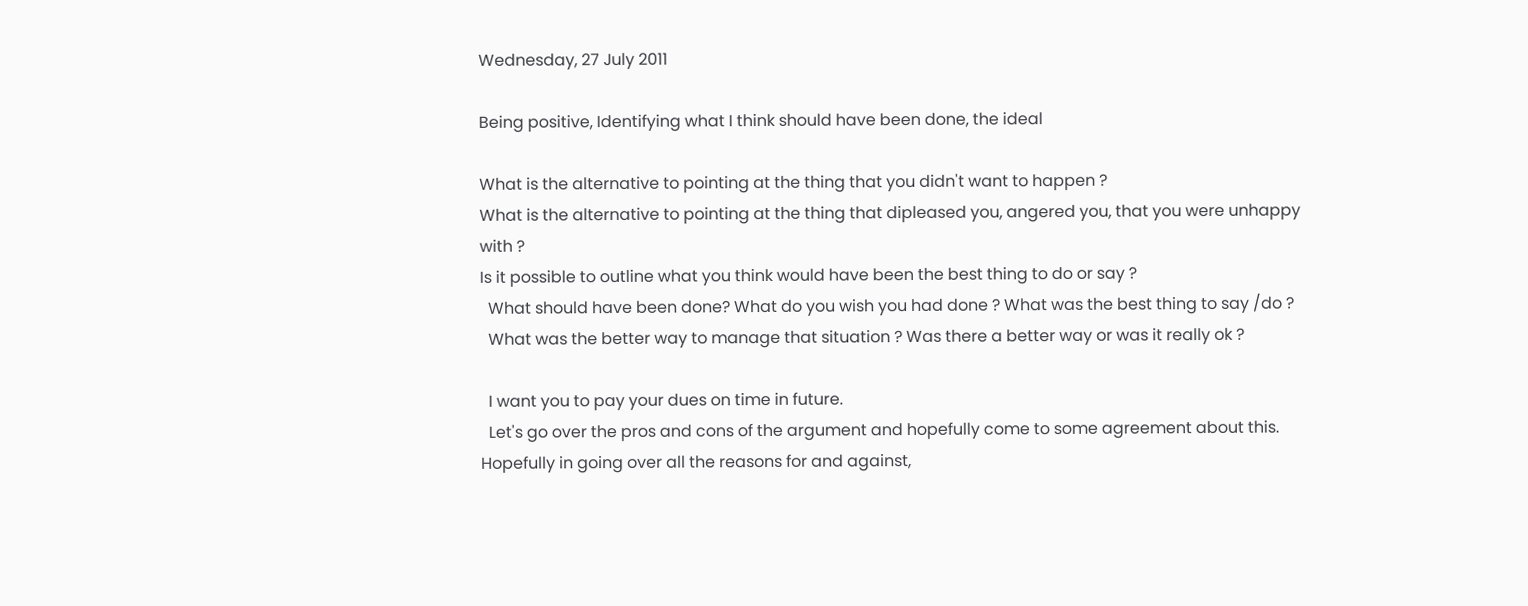Wednesday, 27 July 2011

Being positive, Identifying what I think should have been done, the ideal

What is the alternative to pointing at the thing that you didn't want to happen ?
What is the alternative to pointing at the thing that dipleased you, angered you, that you were unhappy with ?
Is it possible to outline what you think would have been the best thing to do or say ?
  What should have been done? What do you wish you had done ? What was the best thing to say /do ?
  What was the better way to manage that situation ? Was there a better way or was it really ok ?

  I want you to pay your dues on time in future.
  Let's go over the pros and cons of the argument and hopefully come to some agreement about this. Hopefully in going over all the reasons for and against,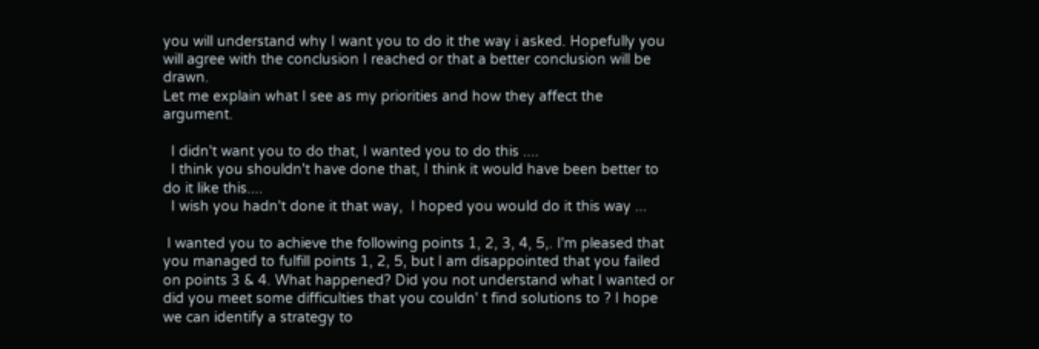you will understand why I want you to do it the way i asked. Hopefully you will agree with the conclusion I reached or that a better conclusion will be drawn.
Let me explain what I see as my priorities and how they affect the argument.

  I didn't want you to do that, I wanted you to do this ....
  I think you shouldn't have done that, I think it would have been better to do it like this....
  I wish you hadn't done it that way,  I hoped you would do it this way ...

 I wanted you to achieve the following points 1, 2, 3, 4, 5,. I'm pleased that you managed to fulfill points 1, 2, 5, but I am disappointed that you failed on points 3 & 4. What happened? Did you not understand what I wanted or did you meet some difficulties that you couldn' t find solutions to ? I hope we can identify a strategy to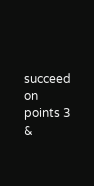succeed on points 3 &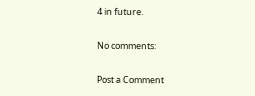4 in future.

No comments:

Post a Comment